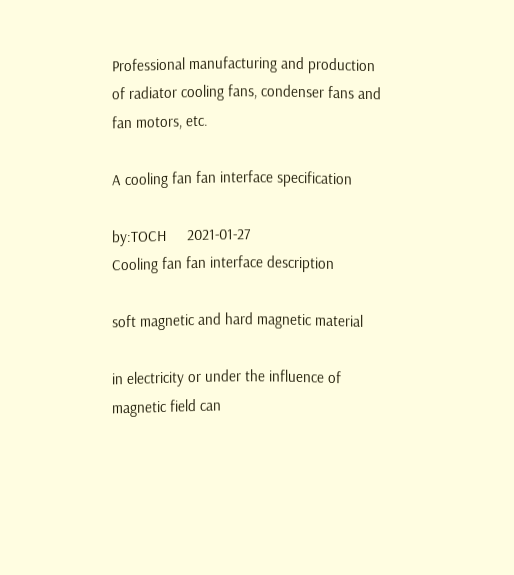Professional manufacturing and production of radiator cooling fans, condenser fans and fan motors, etc.

A cooling fan fan interface specification

by:TOCH     2021-01-27
Cooling fan fan interface description

soft magnetic and hard magnetic material

in electricity or under the influence of magnetic field can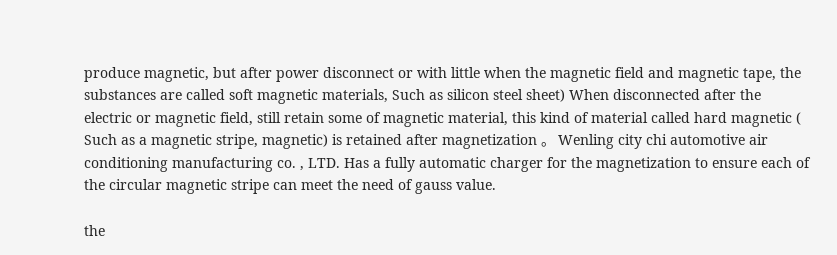produce magnetic, but after power disconnect or with little when the magnetic field and magnetic tape, the substances are called soft magnetic materials, Such as silicon steel sheet) When disconnected after the electric or magnetic field, still retain some of magnetic material, this kind of material called hard magnetic ( Such as a magnetic stripe, magnetic) is retained after magnetization 。 Wenling city chi automotive air conditioning manufacturing co. , LTD. Has a fully automatic charger for the magnetization to ensure each of the circular magnetic stripe can meet the need of gauss value.

the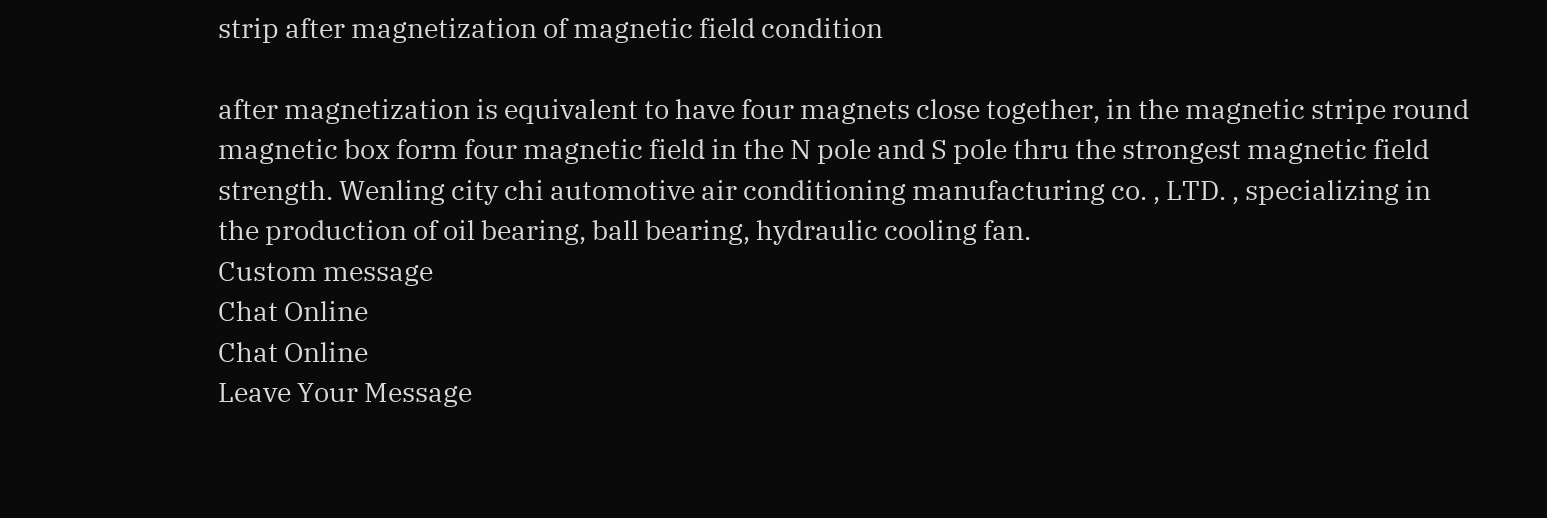strip after magnetization of magnetic field condition

after magnetization is equivalent to have four magnets close together, in the magnetic stripe round magnetic box form four magnetic field in the N pole and S pole thru the strongest magnetic field strength. Wenling city chi automotive air conditioning manufacturing co. , LTD. , specializing in the production of oil bearing, ball bearing, hydraulic cooling fan.
Custom message
Chat Online
Chat Online
Leave Your Message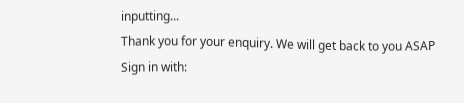inputting...
Thank you for your enquiry. We will get back to you ASAP
Sign in with: